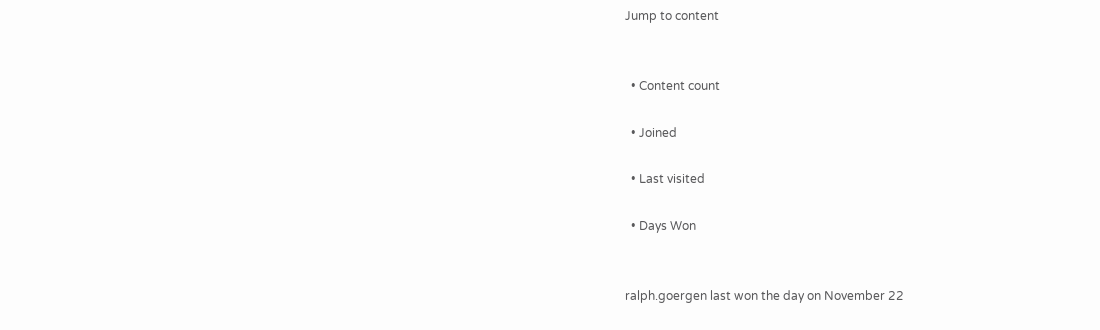Jump to content


  • Content count

  • Joined

  • Last visited

  • Days Won


ralph.goergen last won the day on November 22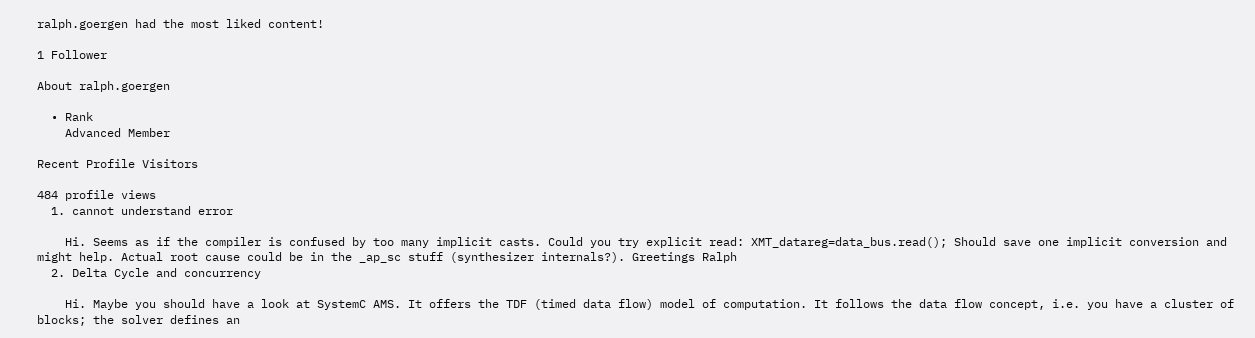ralph.goergen had the most liked content!

1 Follower

About ralph.goergen

  • Rank
    Advanced Member

Recent Profile Visitors

484 profile views
  1. cannot understand error

    Hi. Seems as if the compiler is confused by too many implicit casts. Could you try explicit read: XMT_datareg=data_bus.read(); Should save one implicit conversion and might help. Actual root cause could be in the _ap_sc stuff (synthesizer internals?). Greetings Ralph
  2. Delta Cycle and concurrency

    Hi. Maybe you should have a look at SystemC AMS. It offers the TDF (timed data flow) model of computation. It follows the data flow concept, i.e. you have a cluster of blocks; the solver defines an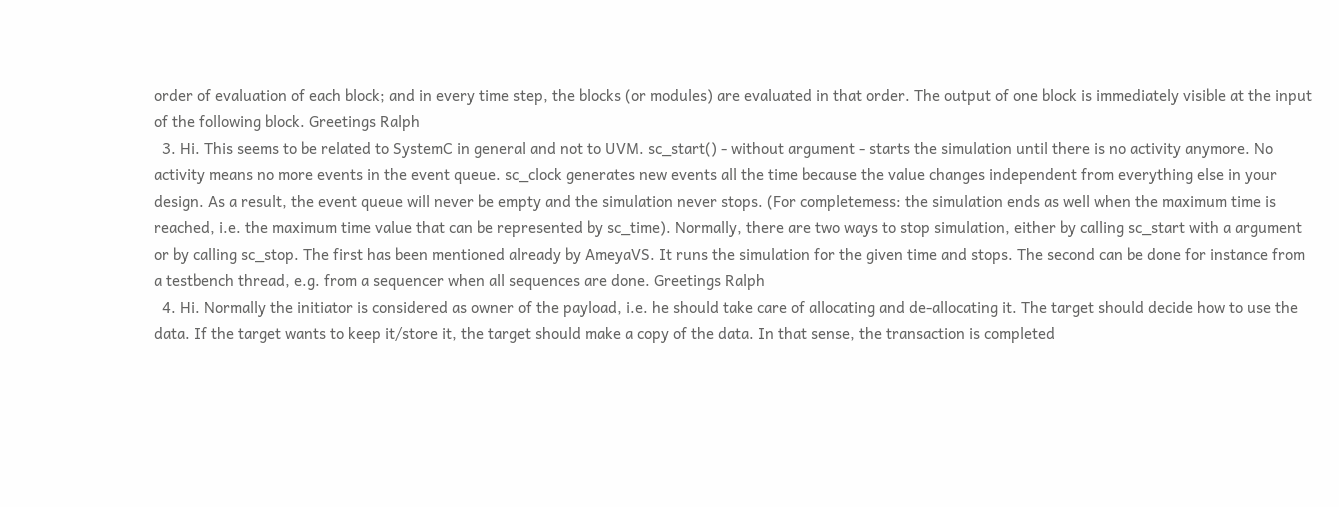order of evaluation of each block; and in every time step, the blocks (or modules) are evaluated in that order. The output of one block is immediately visible at the input of the following block. Greetings Ralph
  3. Hi. This seems to be related to SystemC in general and not to UVM. sc_start() - without argument - starts the simulation until there is no activity anymore. No activity means no more events in the event queue. sc_clock generates new events all the time because the value changes independent from everything else in your design. As a result, the event queue will never be empty and the simulation never stops. (For completemess: the simulation ends as well when the maximum time is reached, i.e. the maximum time value that can be represented by sc_time). Normally, there are two ways to stop simulation, either by calling sc_start with a argument or by calling sc_stop. The first has been mentioned already by AmeyaVS. It runs the simulation for the given time and stops. The second can be done for instance from a testbench thread, e.g. from a sequencer when all sequences are done. Greetings Ralph
  4. Hi. Normally the initiator is considered as owner of the payload, i.e. he should take care of allocating and de-allocating it. The target should decide how to use the data. If the target wants to keep it/store it, the target should make a copy of the data. In that sense, the transaction is completed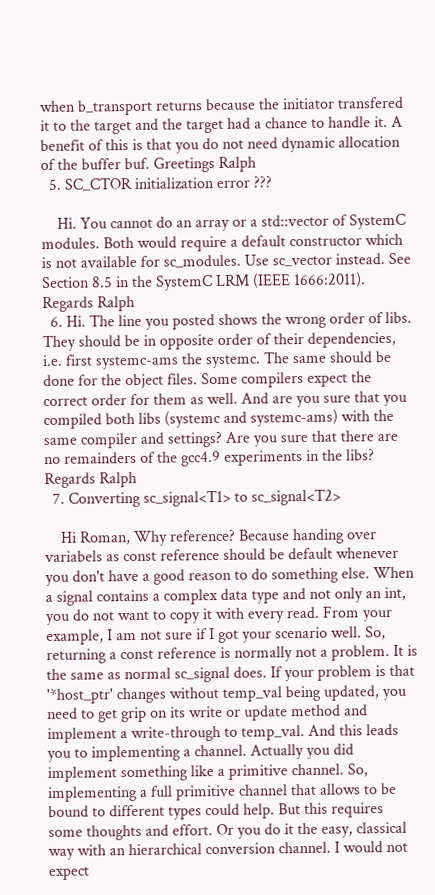when b_transport returns because the initiator transfered it to the target and the target had a chance to handle it. A benefit of this is that you do not need dynamic allocation of the buffer buf. Greetings Ralph
  5. SC_CTOR initialization error ???

    Hi. You cannot do an array or a std::vector of SystemC modules. Both would require a default constructor which is not available for sc_modules. Use sc_vector instead. See Section 8.5 in the SystemC LRM (IEEE 1666:2011). Regards Ralph
  6. Hi. The line you posted shows the wrong order of libs. They should be in opposite order of their dependencies, i.e. first systemc-ams the systemc. The same should be done for the object files. Some compilers expect the correct order for them as well. And are you sure that you compiled both libs (systemc and systemc-ams) with the same compiler and settings? Are you sure that there are no remainders of the gcc4.9 experiments in the libs? Regards Ralph
  7. Converting sc_signal<T1> to sc_signal<T2>

    Hi Roman, Why reference? Because handing over variabels as const reference should be default whenever you don't have a good reason to do something else. When a signal contains a complex data type and not only an int, you do not want to copy it with every read. From your example, I am not sure if I got your scenario well. So, returning a const reference is normally not a problem. It is the same as normal sc_signal does. If your problem is that '*host_ptr' changes without temp_val being updated, you need to get grip on its write or update method and implement a write-through to temp_val. And this leads you to implementing a channel. Actually you did implement something like a primitive channel. So, implementing a full primitive channel that allows to be bound to different types could help. But this requires some thoughts and effort. Or you do it the easy, classical way with an hierarchical conversion channel. I would not expect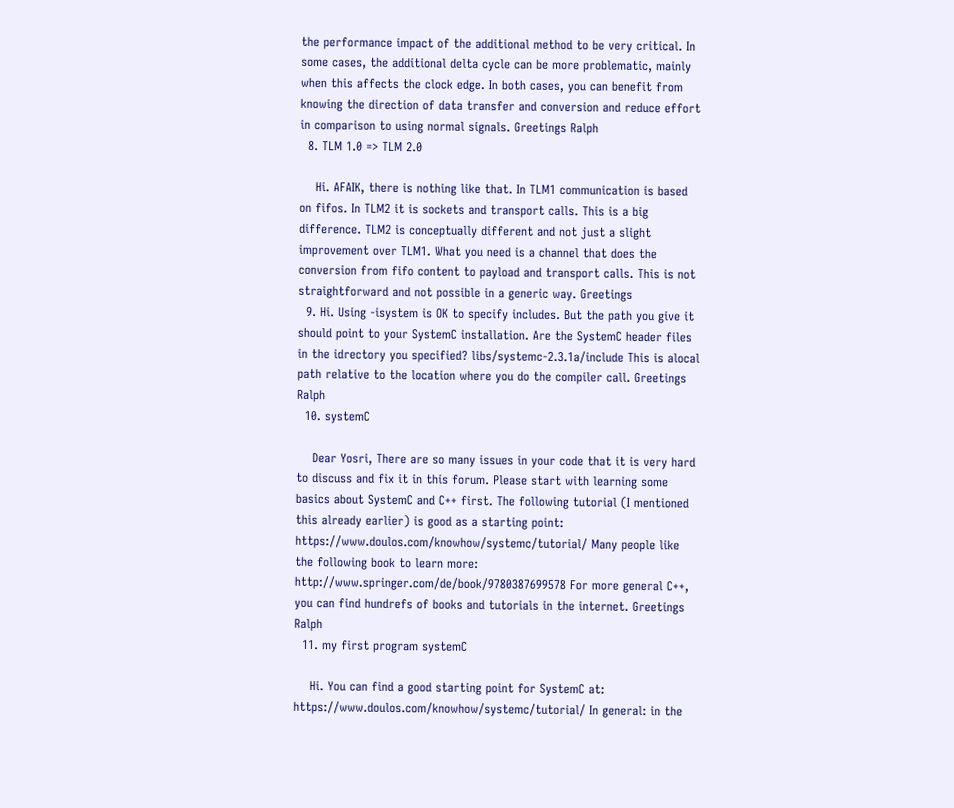the performance impact of the additional method to be very critical. In some cases, the additional delta cycle can be more problematic, mainly when this affects the clock edge. In both cases, you can benefit from knowing the direction of data transfer and conversion and reduce effort in comparison to using normal signals. Greetings Ralph
  8. TLM 1.0 => TLM 2.0

    Hi. AFAIK, there is nothing like that. In TLM1 communication is based on fifos. In TLM2 it is sockets and transport calls. This is a big difference. TLM2 is conceptually different and not just a slight improvement over TLM1. What you need is a channel that does the conversion from fifo content to payload and transport calls. This is not straightforward and not possible in a generic way. Greetings
  9. Hi. Using -isystem is OK to specify includes. But the path you give it should point to your SystemC installation. Are the SystemC header files in the idrectory you specified? libs/systemc-2.3.1a/include This is alocal path relative to the location where you do the compiler call. Greetings Ralph
  10. systemC

    Dear Yosri, There are so many issues in your code that it is very hard to discuss and fix it in this forum. Please start with learning some basics about SystemC and C++ first. The following tutorial (I mentioned this already earlier) is good as a starting point: https://www.doulos.com/knowhow/systemc/tutorial/ Many people like the following book to learn more: http://www.springer.com/de/book/9780387699578 For more general C++, you can find hundrefs of books and tutorials in the internet. Greetings Ralph
  11. my first program systemC

    Hi. You can find a good starting point for SystemC at: https://www.doulos.com/knowhow/systemc/tutorial/ In general: in the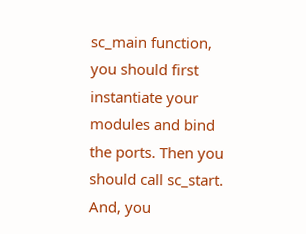sc_main function, you should first instantiate your modules and bind the ports. Then you should call sc_start. And, you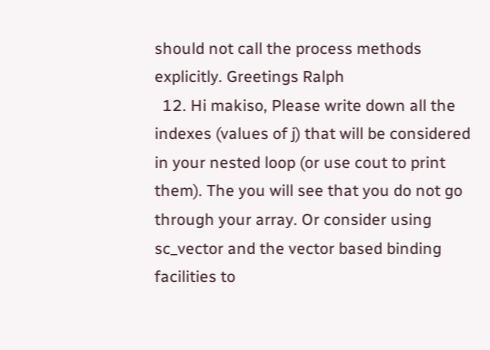should not call the process methods explicitly. Greetings Ralph
  12. Hi makiso, Please write down all the indexes (values of j) that will be considered in your nested loop (or use cout to print them). The you will see that you do not go through your array. Or consider using sc_vector and the vector based binding facilities to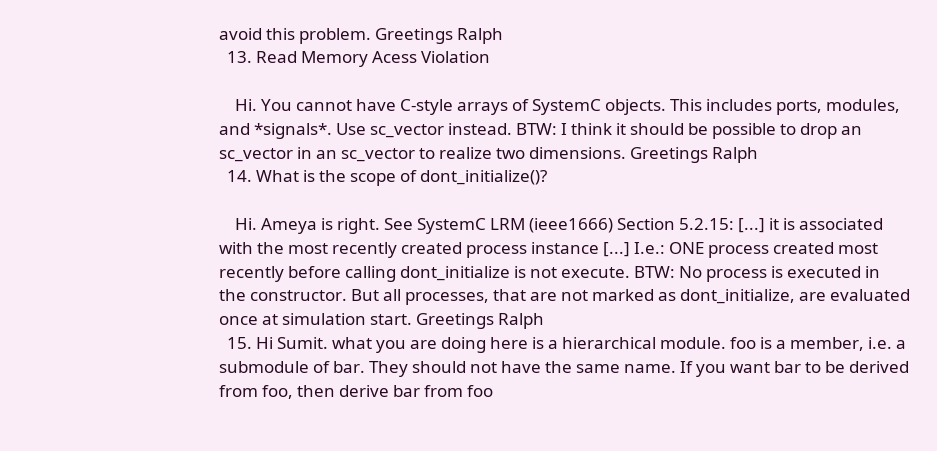avoid this problem. Greetings Ralph
  13. Read Memory Acess Violation

    Hi. You cannot have C-style arrays of SystemC objects. This includes ports, modules, and *signals*. Use sc_vector instead. BTW: I think it should be possible to drop an sc_vector in an sc_vector to realize two dimensions. Greetings Ralph
  14. What is the scope of dont_initialize()?

    Hi. Ameya is right. See SystemC LRM (ieee1666) Section 5.2.15: [...] it is associated with the most recently created process instance [...] I.e.: ONE process created most recently before calling dont_initialize is not execute. BTW: No process is executed in the constructor. But all processes, that are not marked as dont_initialize, are evaluated once at simulation start. Greetings Ralph
  15. Hi Sumit. what you are doing here is a hierarchical module. foo is a member, i.e. a submodule of bar. They should not have the same name. If you want bar to be derived from foo, then derive bar from foo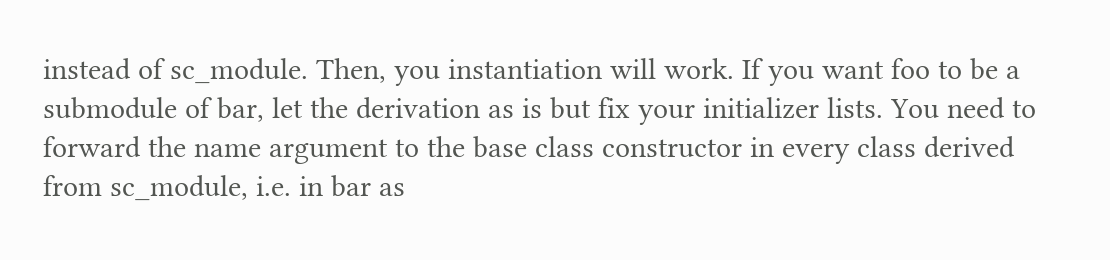instead of sc_module. Then, you instantiation will work. If you want foo to be a submodule of bar, let the derivation as is but fix your initializer lists. You need to forward the name argument to the base class constructor in every class derived from sc_module, i.e. in bar as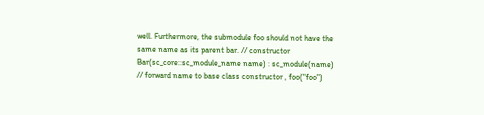well. Furthermore, the submodule foo should not have the same name as its parent bar. // constructor Bar(sc_core::sc_module_name name) : sc_module(name) // forward name to base class constructor , foo("foo")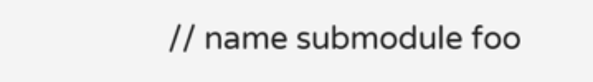// name submodule foo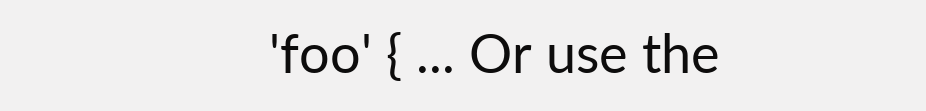'foo' { ... Or use the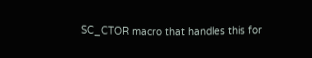SC_CTOR macro that handles this for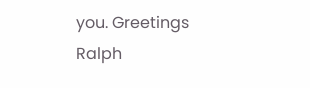you. Greetings Ralph